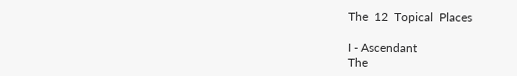The  12  Topical  Places

I - Ascendant
The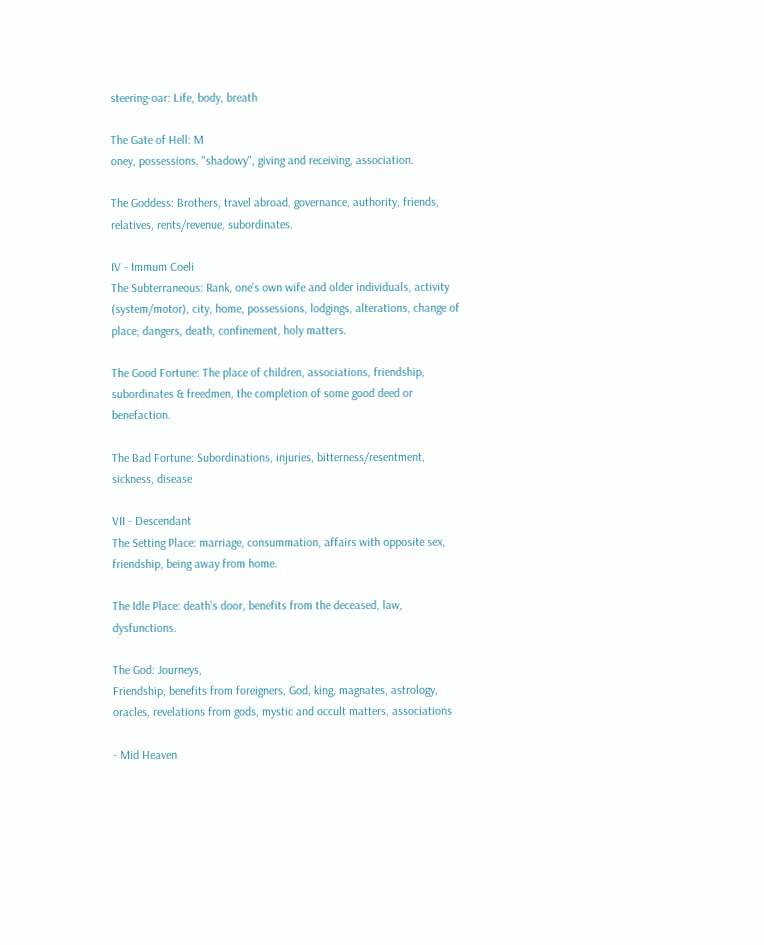steering-oar: Life, body, breath

The Gate of Hell: M
oney, possessions, "shadowy", giving and receiving, association.

The Goddess: Brothers, travel abroad, governance, authority, friends, relatives, rents/revenue, subordinates.

IV - Immum Coeli
The Subterraneous: Rank, one’s own wife and older individuals, activity (system/motor), city, home, possessions, lodgings, alterations, change of place; dangers, death, confinement, holy matters.

The Good Fortune: The place of children, associations, friendship, subordinates & freedmen, the completion of some good deed or benefaction.

The Bad Fortune: Subordinations, injuries, bitterness/resentment, sickness, disease

VII - Descendant
The Setting Place: marriage, consummation, affairs with opposite sex, friendship, being away from home.

The Idle Place: death's door, benefits from the deceased, law, dysfunctions.

The God: Journeys,
Friendship, benefits from foreigners, God, king, magnates, astrology, oracles, revelations from gods, mystic and occult matters, associations

- Mid Heaven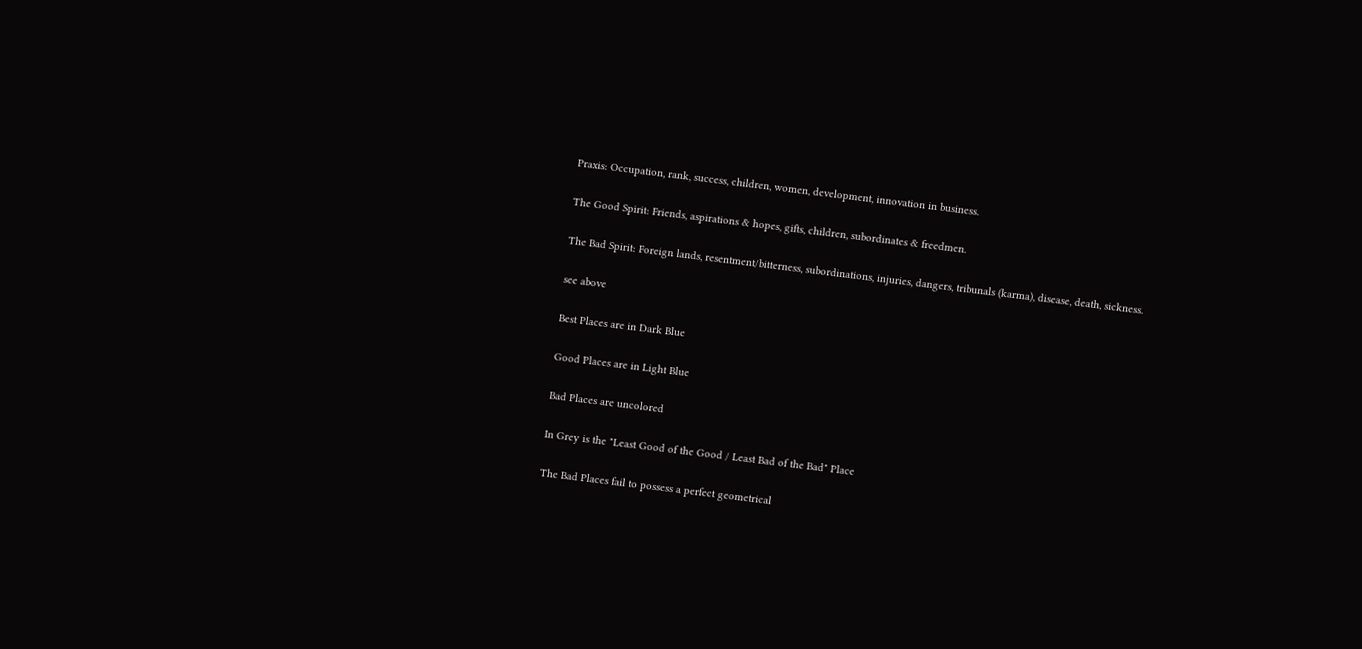Praxis: Occupation, rank, success, children, women, development, innovation in business.

The Good Spirit: Friends, aspirations & hopes, gifts, children, subordinates & freedmen.

The Bad Spirit: Foreign lands, resentment/bitterness, subordinations, injuries, dangers, tribunals (karma), disease, death, sickness.

see above

Best Places are in Dark Blue

Good Places are in Light Blue

Bad Places are uncolored

In Grey is the "Least Good of the Good / Least Bad of the Bad" Place

The Bad Places fail to possess a perfect geometrical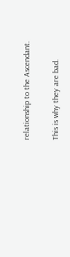relationship to the Ascendant.

This is why they are bad.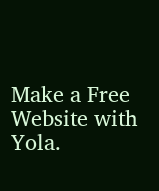Make a Free Website with Yola.